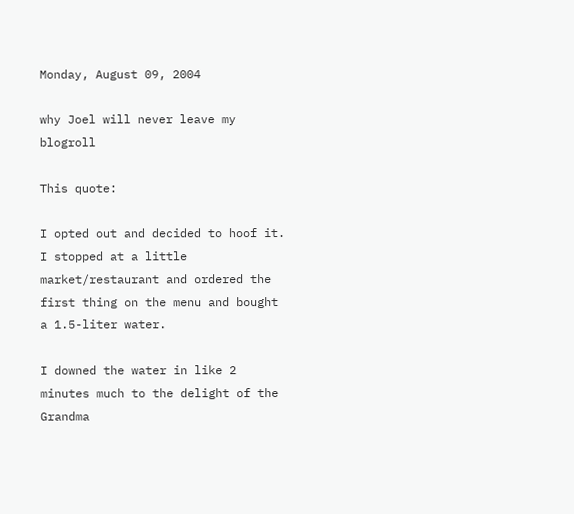Monday, August 09, 2004

why Joel will never leave my blogroll

This quote:

I opted out and decided to hoof it. I stopped at a little market/restaurant and ordered the first thing on the menu and bought a 1.5-liter water.

I downed the water in like 2 minutes much to the delight of the Grandma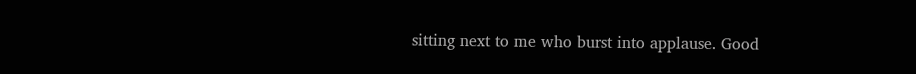sitting next to me who burst into applause. Good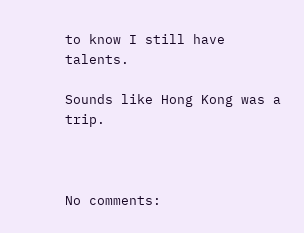to know I still have talents.

Sounds like Hong Kong was a trip.



No comments: